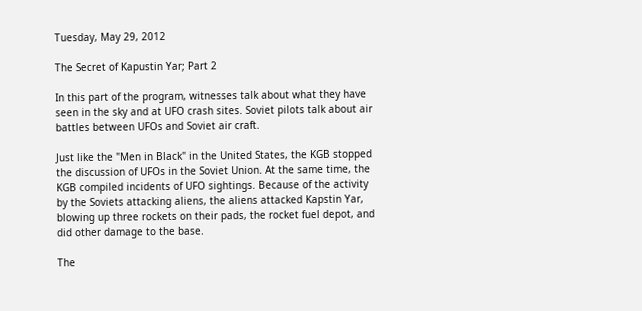Tuesday, May 29, 2012

The Secret of Kapustin Yar; Part 2

In this part of the program, witnesses talk about what they have seen in the sky and at UFO crash sites. Soviet pilots talk about air battles between UFOs and Soviet air craft.

Just like the "Men in Black" in the United States, the KGB stopped the discussion of UFOs in the Soviet Union. At the same time, the KGB compiled incidents of UFO sightings. Because of the activity by the Soviets attacking aliens, the aliens attacked Kapstin Yar, blowing up three rockets on their pads, the rocket fuel depot, and did other damage to the base.

The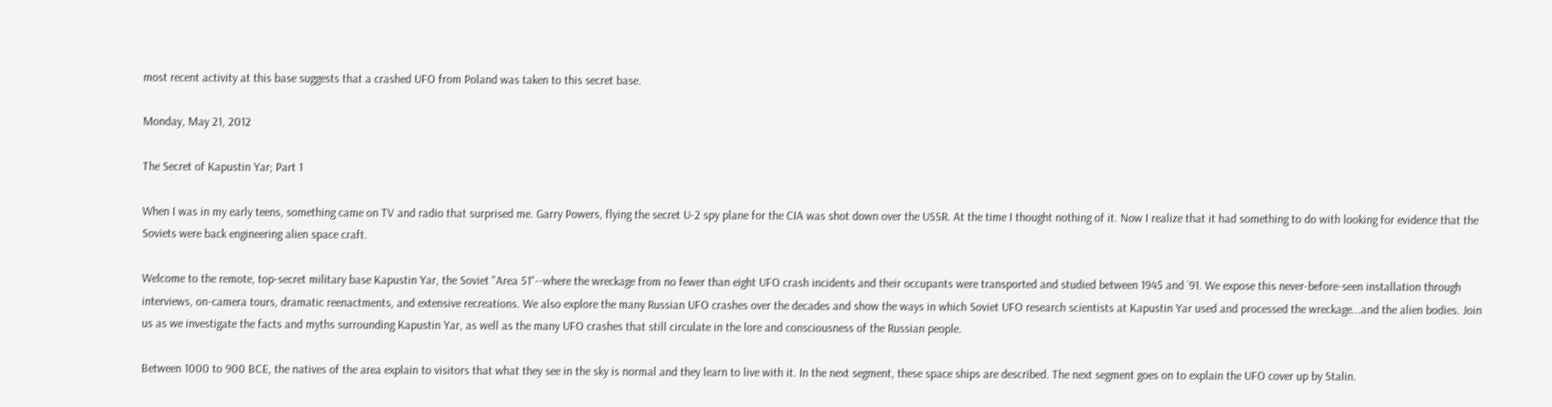most recent activity at this base suggests that a crashed UFO from Poland was taken to this secret base.

Monday, May 21, 2012

The Secret of Kapustin Yar; Part 1

When I was in my early teens, something came on TV and radio that surprised me. Garry Powers, flying the secret U-2 spy plane for the CIA was shot down over the USSR. At the time I thought nothing of it. Now I realize that it had something to do with looking for evidence that the Soviets were back engineering alien space craft.

Welcome to the remote, top-secret military base Kapustin Yar, the Soviet "Area 51"--where the wreckage from no fewer than eight UFO crash incidents and their occupants were transported and studied between 1945 and `91. We expose this never-before-seen installation through interviews, on-camera tours, dramatic reenactments, and extensive recreations. We also explore the many Russian UFO crashes over the decades and show the ways in which Soviet UFO research scientists at Kapustin Yar used and processed the wreckage...and the alien bodies. Join us as we investigate the facts and myths surrounding Kapustin Yar, as well as the many UFO crashes that still circulate in the lore and consciousness of the Russian people.

Between 1000 to 900 BCE, the natives of the area explain to visitors that what they see in the sky is normal and they learn to live with it. In the next segment, these space ships are described. The next segment goes on to explain the UFO cover up by Stalin.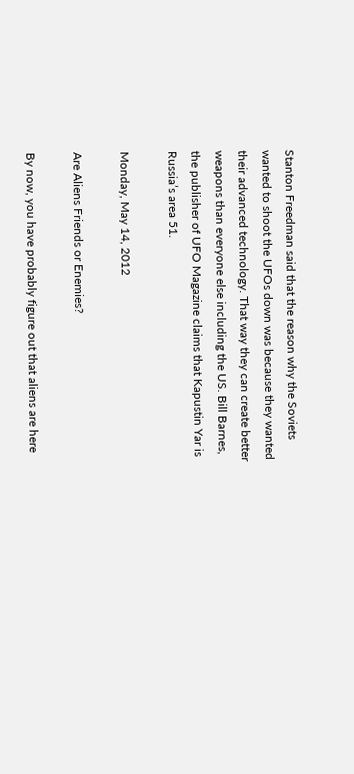Stanton Freedman said that the reason why the Soviets wanted to shoot the UFOs down was because they wanted their advanced technology. That way they can create better weapons than everyone else including the US. Bill Barnes, the publisher of UFO Magazine claims that Kapustin Yar is Russia’s area 51.

Monday, May 14, 2012

Are Aliens Friends or Enemies?

By now, you have probably figure out that aliens are here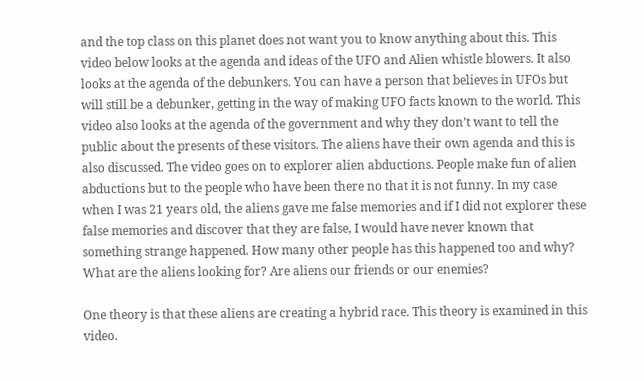and the top class on this planet does not want you to know anything about this. This video below looks at the agenda and ideas of the UFO and Alien whistle blowers. It also looks at the agenda of the debunkers. You can have a person that believes in UFOs but will still be a debunker, getting in the way of making UFO facts known to the world. This video also looks at the agenda of the government and why they don’t want to tell the public about the presents of these visitors. The aliens have their own agenda and this is also discussed. The video goes on to explorer alien abductions. People make fun of alien abductions but to the people who have been there no that it is not funny. In my case when I was 21 years old, the aliens gave me false memories and if I did not explorer these false memories and discover that they are false, I would have never known that something strange happened. How many other people has this happened too and why? What are the aliens looking for? Are aliens our friends or our enemies?

One theory is that these aliens are creating a hybrid race. This theory is examined in this video.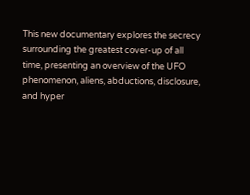This new documentary explores the secrecy surrounding the greatest cover-up of all time, presenting an overview of the UFO phenomenon, aliens, abductions, disclosure, and hyper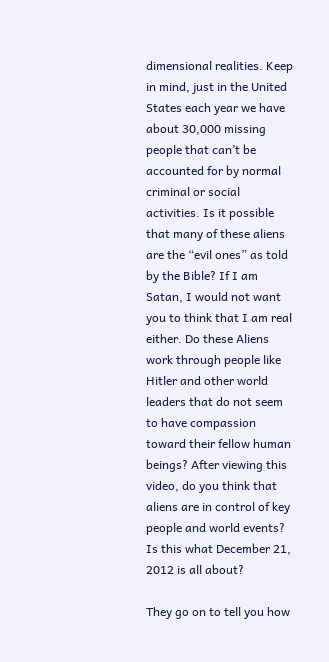dimensional realities. Keep in mind, just in the United States each year we have about 30,000 missing people that can’t be accounted for by normal criminal or social activities. Is it possible that many of these aliens are the “evil ones” as told by the Bible? If I am Satan, I would not want you to think that I am real either. Do these Aliens work through people like Hitler and other world leaders that do not seem to have compassion toward their fellow human beings? After viewing this video, do you think that aliens are in control of key people and world events? Is this what December 21, 2012 is all about?

They go on to tell you how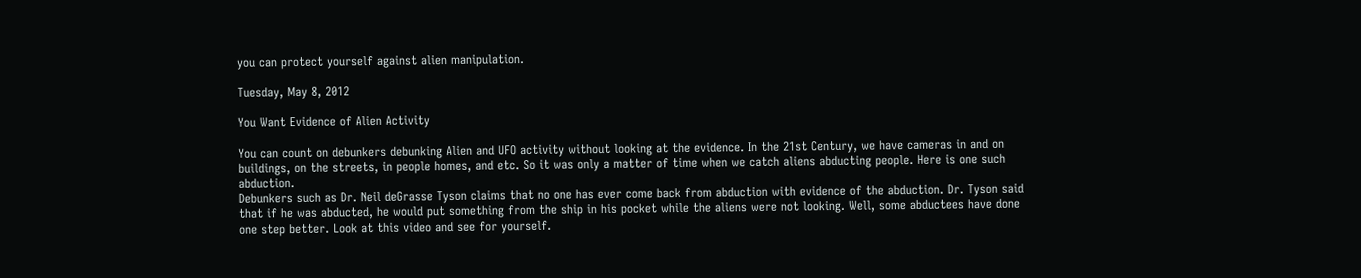you can protect yourself against alien manipulation.

Tuesday, May 8, 2012

You Want Evidence of Alien Activity

You can count on debunkers debunking Alien and UFO activity without looking at the evidence. In the 21st Century, we have cameras in and on buildings, on the streets, in people homes, and etc. So it was only a matter of time when we catch aliens abducting people. Here is one such abduction.
Debunkers such as Dr. Neil deGrasse Tyson claims that no one has ever come back from abduction with evidence of the abduction. Dr. Tyson said that if he was abducted, he would put something from the ship in his pocket while the aliens were not looking. Well, some abductees have done one step better. Look at this video and see for yourself.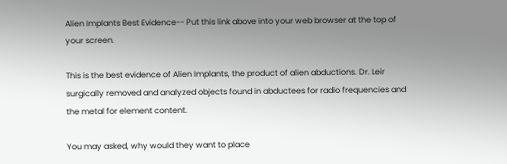Alien Implants Best Evidence-- Put this link above into your web browser at the top of your screen.

This is the best evidence of Alien Implants, the product of alien abductions. Dr. Leir surgically removed and analyzed objects found in abductees for radio frequencies and the metal for element content.

You may asked, why would they want to place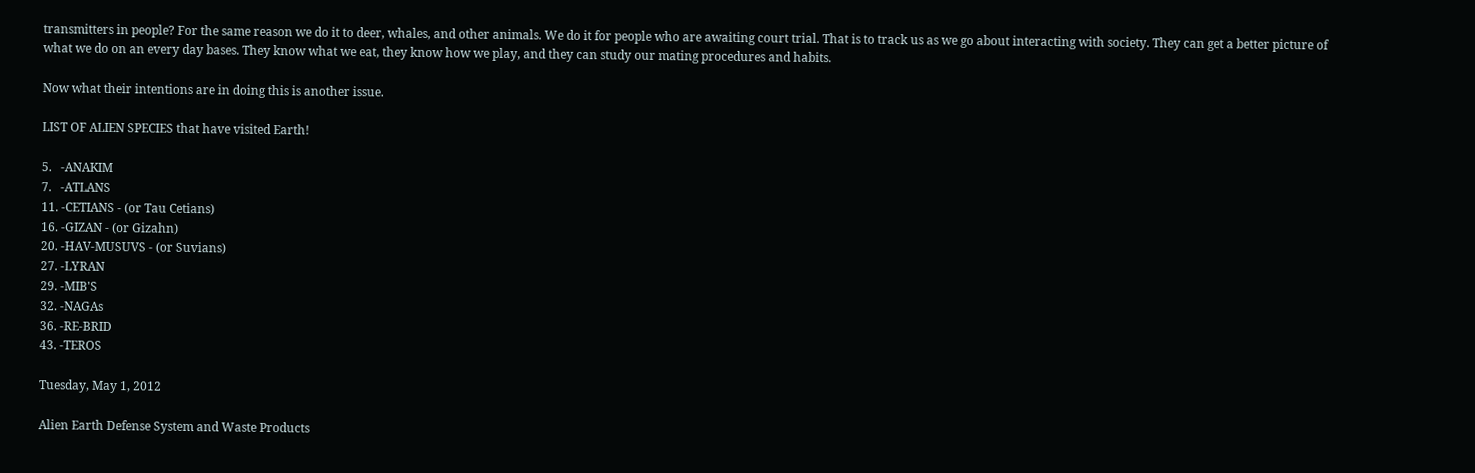transmitters in people? For the same reason we do it to deer, whales, and other animals. We do it for people who are awaiting court trial. That is to track us as we go about interacting with society. They can get a better picture of what we do on an every day bases. They know what we eat, they know how we play, and they can study our mating procedures and habits.

Now what their intentions are in doing this is another issue.

LIST OF ALIEN SPECIES that have visited Earth!

5.   -ANAKIM
7.   -ATLANS
11. -CETIANS - (or Tau Cetians)
16. -GIZAN - (or Gizahn)
20. -HAV-MUSUVS - (or Suvians)
27. -LYRAN
29. -MIB'S
32. -NAGAs
36. -RE-BRID
43. -TEROS

Tuesday, May 1, 2012

Alien Earth Defense System and Waste Products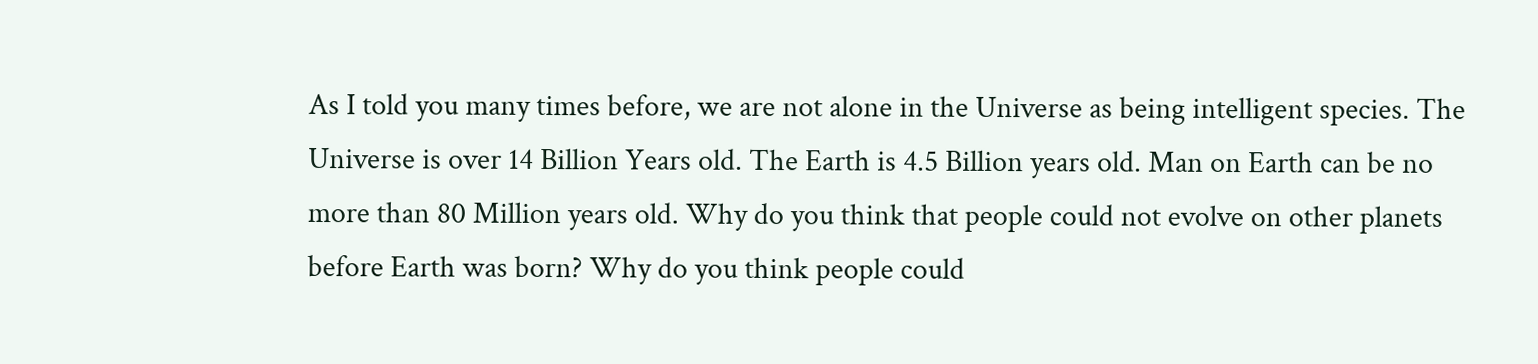As I told you many times before, we are not alone in the Universe as being intelligent species. The Universe is over 14 Billion Years old. The Earth is 4.5 Billion years old. Man on Earth can be no more than 80 Million years old. Why do you think that people could not evolve on other planets before Earth was born? Why do you think people could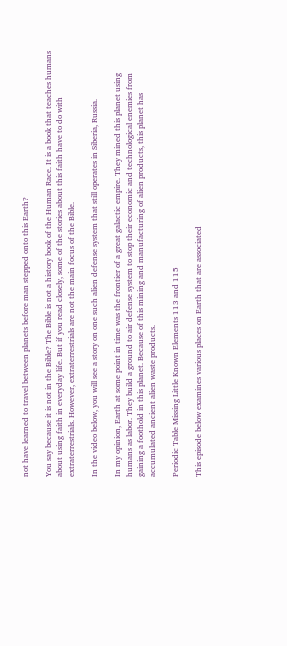not have learned to travel between planets before man stepped onto this Earth?

You say because it is not in the Bible? The Bible is not a history book of the Human Race. It is a book that teaches humans about using faith in everyday life. But if you read closely, some of the stories about this faith have to do with extraterrestrials. However, extraterrestrials are not the main focus of the Bible.

In the video below, you will see a story on one such alien defense system that still operates in Siberia, Russia.

In my opinion, Earth at some point in time was the frontier of a great galactic empire. They mined this planet using humans as labor. They build a ground to air defense system to stop their economic and technological enemies from gaining a foothold in this planet. Because of this mining and manufacturing of alien products, this planet has accumulated ancient alien waste products.

Periodic Table Missing Little Known Elements 113 and 115

This episode below examines various places on Earth that are associated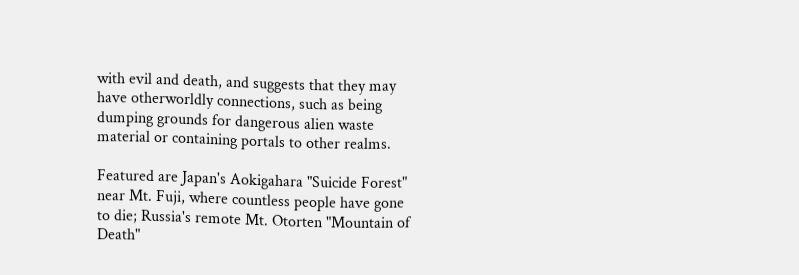with evil and death, and suggests that they may have otherworldly connections, such as being dumping grounds for dangerous alien waste material or containing portals to other realms.

Featured are Japan's Aokigahara "Suicide Forest" near Mt. Fuji, where countless people have gone to die; Russia's remote Mt. Otorten "Mountain of Death"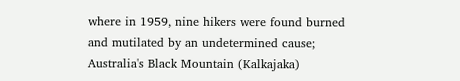where in 1959, nine hikers were found burned and mutilated by an undetermined cause; Australia's Black Mountain (Kalkajaka)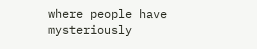where people have mysteriously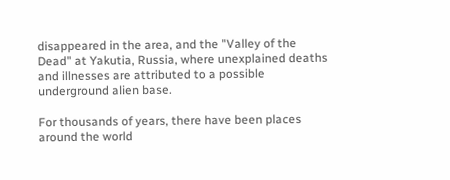disappeared in the area, and the "Valley of the Dead" at Yakutia, Russia, where unexplained deaths and illnesses are attributed to a possible underground alien base.

For thousands of years, there have been places around the world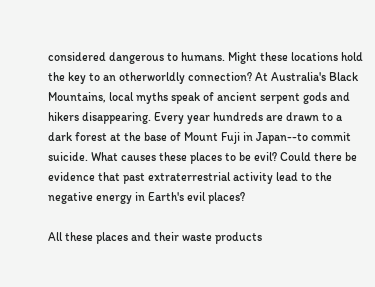considered dangerous to humans. Might these locations hold the key to an otherworldly connection? At Australia's Black Mountains, local myths speak of ancient serpent gods and hikers disappearing. Every year hundreds are drawn to a dark forest at the base of Mount Fuji in Japan--to commit suicide. What causes these places to be evil? Could there be evidence that past extraterrestrial activity lead to the negative energy in Earth's evil places?

All these places and their waste products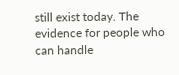still exist today. The evidence for people who can handle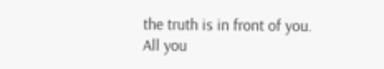the truth is in front of you. All you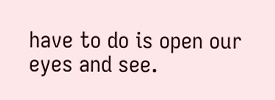have to do is open our eyes and see.